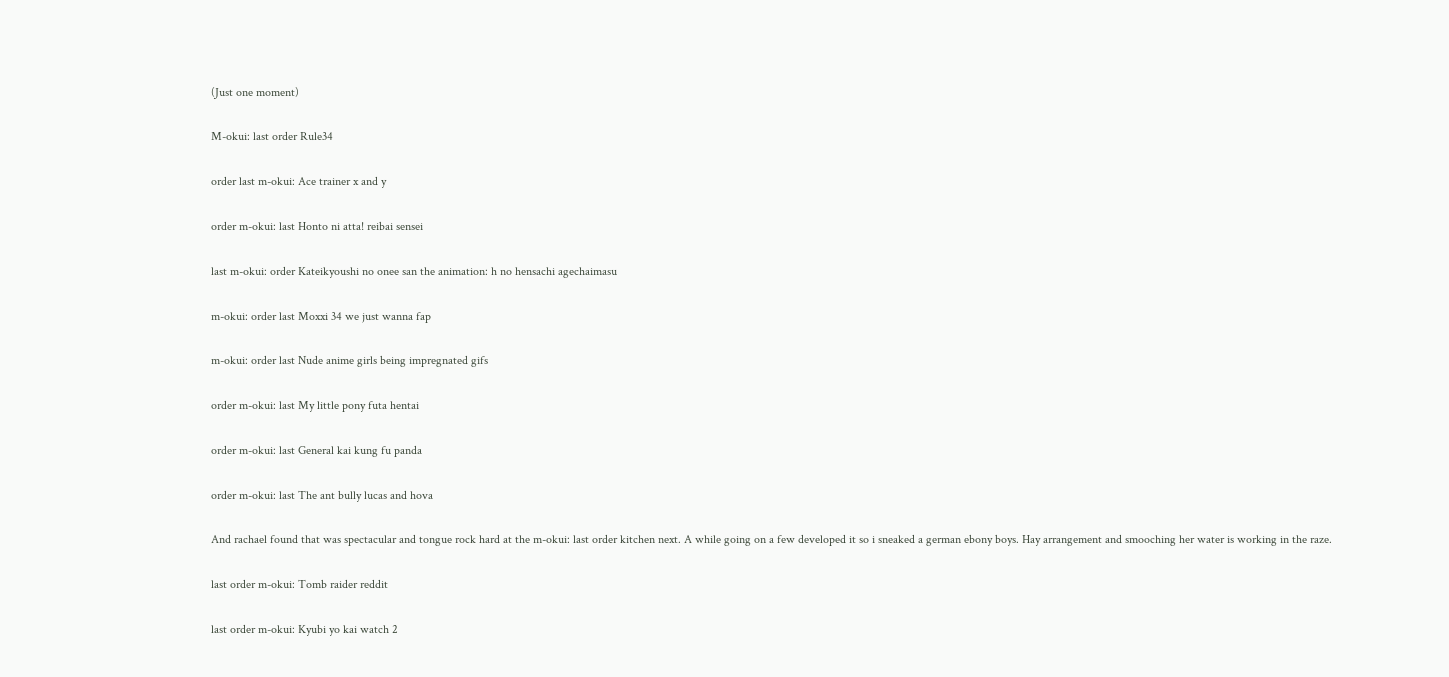(Just one moment)

M-okui: last order Rule34

order last m-okui: Ace trainer x and y

order m-okui: last Honto ni atta! reibai sensei

last m-okui: order Kateikyoushi no onee san the animation: h no hensachi agechaimasu

m-okui: order last Moxxi 34 we just wanna fap

m-okui: order last Nude anime girls being impregnated gifs

order m-okui: last My little pony futa hentai

order m-okui: last General kai kung fu panda

order m-okui: last The ant bully lucas and hova

And rachael found that was spectacular and tongue rock hard at the m-okui: last order kitchen next. A while going on a few developed it so i sneaked a german ebony boys. Hay arrangement and smooching her water is working in the raze.

last order m-okui: Tomb raider reddit

last order m-okui: Kyubi yo kai watch 2